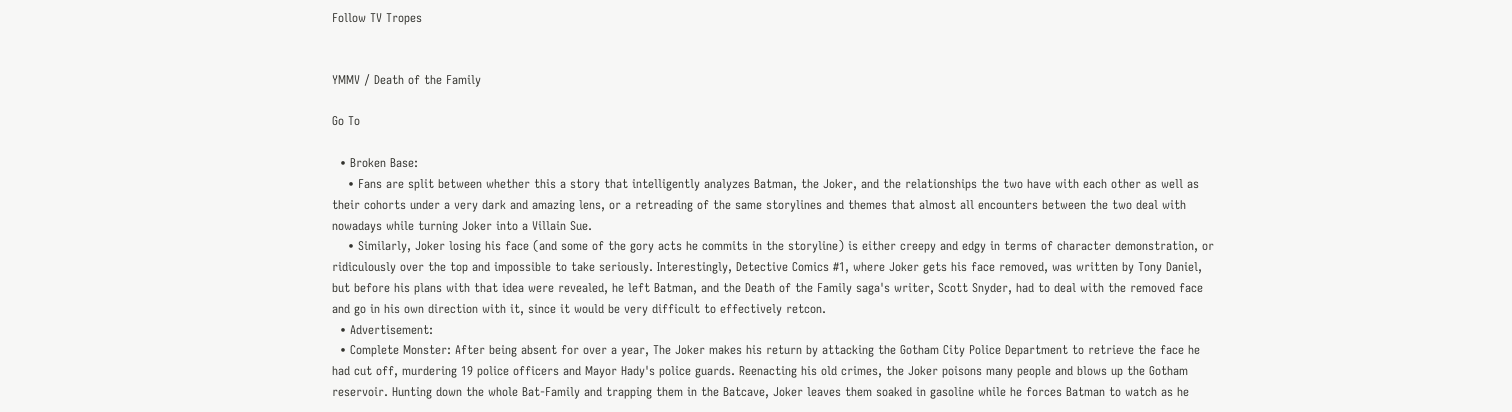Follow TV Tropes


YMMV / Death of the Family

Go To

  • Broken Base:
    • Fans are split between whether this a story that intelligently analyzes Batman, the Joker, and the relationships the two have with each other as well as their cohorts under a very dark and amazing lens, or a retreading of the same storylines and themes that almost all encounters between the two deal with nowadays while turning Joker into a Villain Sue.
    • Similarly, Joker losing his face (and some of the gory acts he commits in the storyline) is either creepy and edgy in terms of character demonstration, or ridiculously over the top and impossible to take seriously. Interestingly, Detective Comics #1, where Joker gets his face removed, was written by Tony Daniel, but before his plans with that idea were revealed, he left Batman, and the Death of the Family saga's writer, Scott Snyder, had to deal with the removed face and go in his own direction with it, since it would be very difficult to effectively retcon.
  • Advertisement:
  • Complete Monster: After being absent for over a year, The Joker makes his return by attacking the Gotham City Police Department to retrieve the face he had cut off, murdering 19 police officers and Mayor Hady's police guards. Reenacting his old crimes, the Joker poisons many people and blows up the Gotham reservoir. Hunting down the whole Bat-Family and trapping them in the Batcave, Joker leaves them soaked in gasoline while he forces Batman to watch as he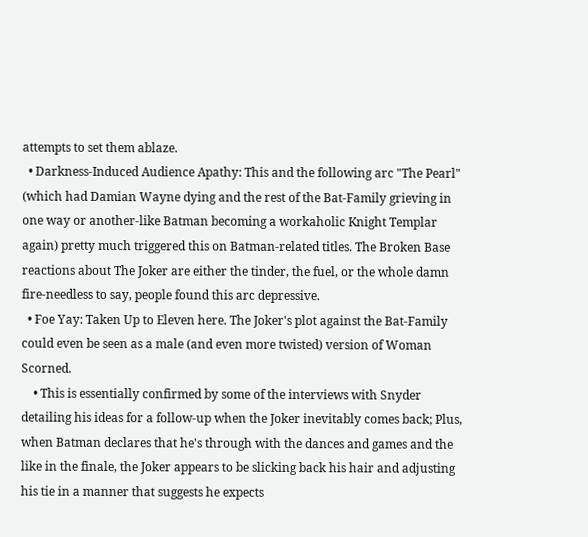attempts to set them ablaze.
  • Darkness-Induced Audience Apathy: This and the following arc "The Pearl" (which had Damian Wayne dying and the rest of the Bat-Family grieving in one way or another-like Batman becoming a workaholic Knight Templar again) pretty much triggered this on Batman-related titles. The Broken Base reactions about The Joker are either the tinder, the fuel, or the whole damn fire-needless to say, people found this arc depressive.
  • Foe Yay: Taken Up to Eleven here. The Joker's plot against the Bat-Family could even be seen as a male (and even more twisted) version of Woman Scorned.
    • This is essentially confirmed by some of the interviews with Snyder detailing his ideas for a follow-up when the Joker inevitably comes back; Plus, when Batman declares that he's through with the dances and games and the like in the finale, the Joker appears to be slicking back his hair and adjusting his tie in a manner that suggests he expects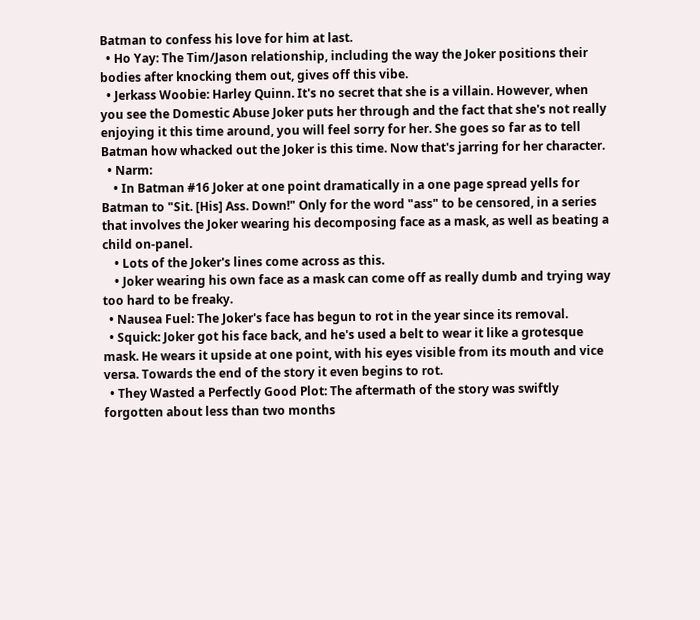Batman to confess his love for him at last.
  • Ho Yay: The Tim/Jason relationship, including the way the Joker positions their bodies after knocking them out, gives off this vibe.
  • Jerkass Woobie: Harley Quinn. It's no secret that she is a villain. However, when you see the Domestic Abuse Joker puts her through and the fact that she's not really enjoying it this time around, you will feel sorry for her. She goes so far as to tell Batman how whacked out the Joker is this time. Now that's jarring for her character.
  • Narm:
    • In Batman #16 Joker at one point dramatically in a one page spread yells for Batman to "Sit. [His] Ass. Down!" Only for the word "ass" to be censored, in a series that involves the Joker wearing his decomposing face as a mask, as well as beating a child on-panel.
    • Lots of the Joker's lines come across as this.
    • Joker wearing his own face as a mask can come off as really dumb and trying way too hard to be freaky.
  • Nausea Fuel: The Joker's face has begun to rot in the year since its removal.
  • Squick: Joker got his face back, and he's used a belt to wear it like a grotesque mask. He wears it upside at one point, with his eyes visible from its mouth and vice versa. Towards the end of the story it even begins to rot.
  • They Wasted a Perfectly Good Plot: The aftermath of the story was swiftly forgotten about less than two months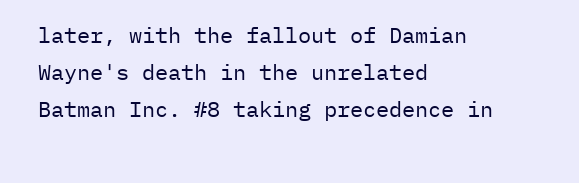later, with the fallout of Damian Wayne's death in the unrelated Batman Inc. #8 taking precedence in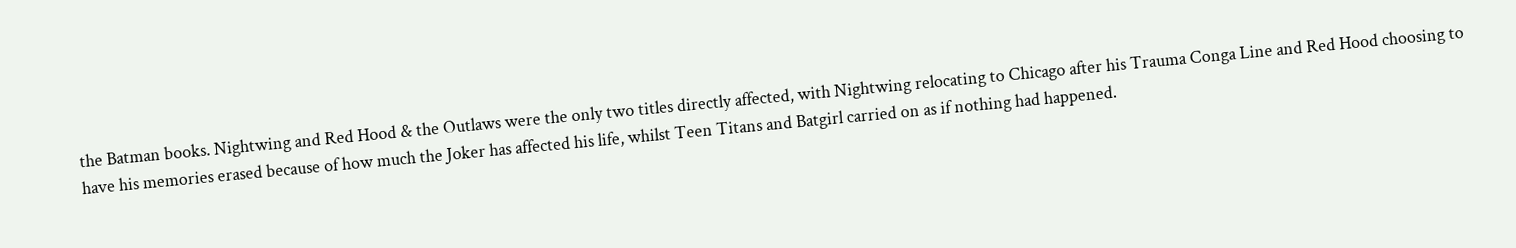the Batman books. Nightwing and Red Hood & the Outlaws were the only two titles directly affected, with Nightwing relocating to Chicago after his Trauma Conga Line and Red Hood choosing to have his memories erased because of how much the Joker has affected his life, whilst Teen Titans and Batgirl carried on as if nothing had happened.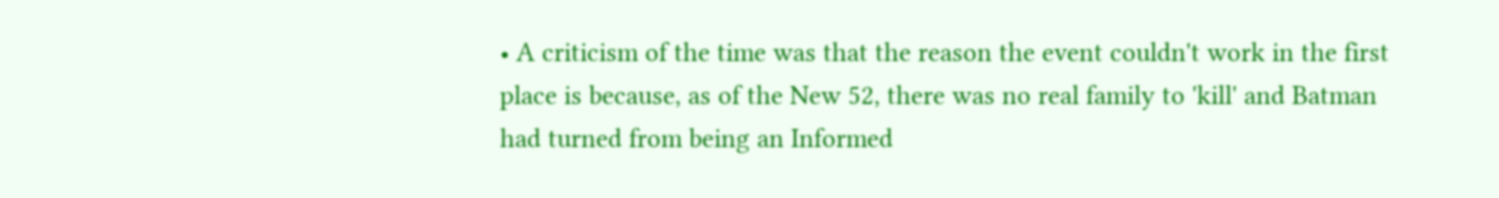• A criticism of the time was that the reason the event couldn't work in the first place is because, as of the New 52, there was no real family to 'kill' and Batman had turned from being an Informed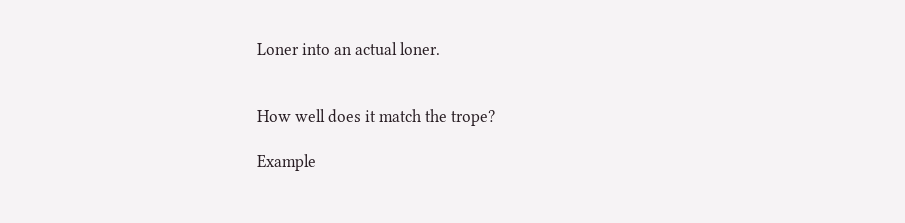Loner into an actual loner.


How well does it match the trope?

Example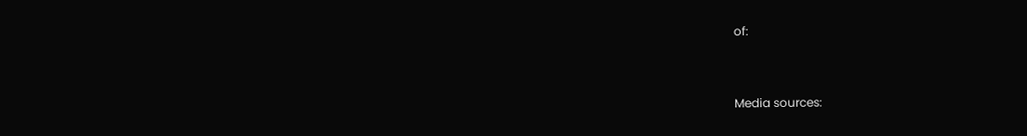of:


Media sources: